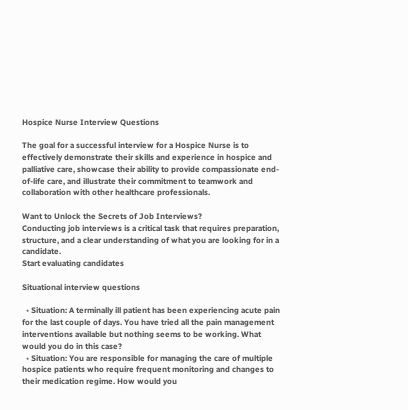Hospice Nurse Interview Questions

The goal for a successful interview for a Hospice Nurse is to effectively demonstrate their skills and experience in hospice and palliative care, showcase their ability to provide compassionate end-of-life care, and illustrate their commitment to teamwork and collaboration with other healthcare professionals.

Want to Unlock the Secrets of Job Interviews?
Conducting job interviews is a critical task that requires preparation, structure, and a clear understanding of what you are looking for in a candidate.
Start evaluating candidates

Situational interview questions

  • Situation: A terminally ill patient has been experiencing acute pain for the last couple of days. You have tried all the pain management interventions available but nothing seems to be working. What would you do in this case?
  • Situation: You are responsible for managing the care of multiple hospice patients who require frequent monitoring and changes to their medication regime. How would you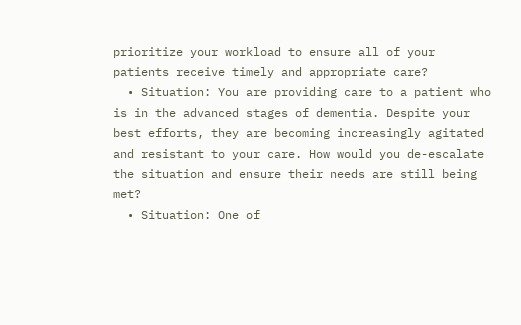prioritize your workload to ensure all of your patients receive timely and appropriate care?
  • Situation: You are providing care to a patient who is in the advanced stages of dementia. Despite your best efforts, they are becoming increasingly agitated and resistant to your care. How would you de-escalate the situation and ensure their needs are still being met?
  • Situation: One of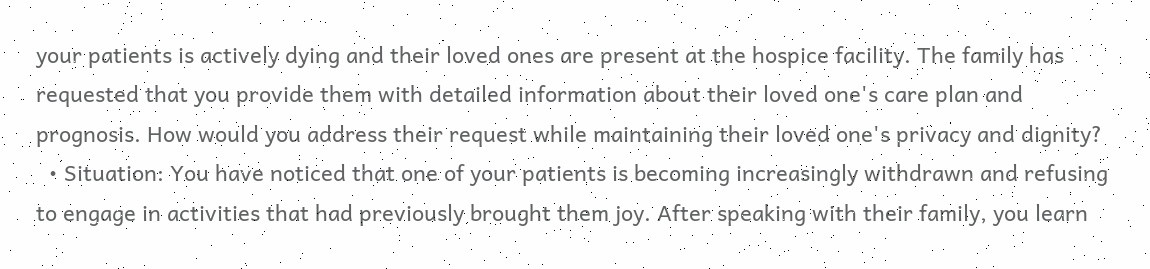your patients is actively dying and their loved ones are present at the hospice facility. The family has requested that you provide them with detailed information about their loved one's care plan and prognosis. How would you address their request while maintaining their loved one's privacy and dignity?
  • Situation: You have noticed that one of your patients is becoming increasingly withdrawn and refusing to engage in activities that had previously brought them joy. After speaking with their family, you learn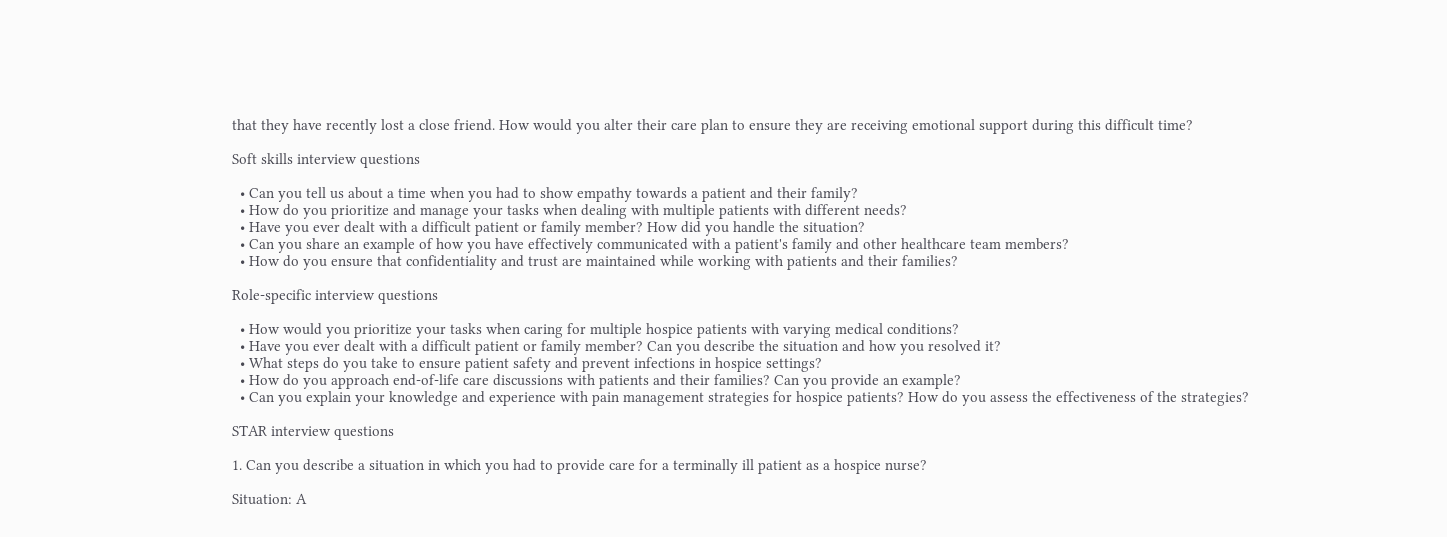that they have recently lost a close friend. How would you alter their care plan to ensure they are receiving emotional support during this difficult time?

Soft skills interview questions

  • Can you tell us about a time when you had to show empathy towards a patient and their family?
  • How do you prioritize and manage your tasks when dealing with multiple patients with different needs?
  • Have you ever dealt with a difficult patient or family member? How did you handle the situation?
  • Can you share an example of how you have effectively communicated with a patient's family and other healthcare team members?
  • How do you ensure that confidentiality and trust are maintained while working with patients and their families?

Role-specific interview questions

  • How would you prioritize your tasks when caring for multiple hospice patients with varying medical conditions?
  • Have you ever dealt with a difficult patient or family member? Can you describe the situation and how you resolved it?
  • What steps do you take to ensure patient safety and prevent infections in hospice settings?
  • How do you approach end-of-life care discussions with patients and their families? Can you provide an example?
  • Can you explain your knowledge and experience with pain management strategies for hospice patients? How do you assess the effectiveness of the strategies?

STAR interview questions

1. Can you describe a situation in which you had to provide care for a terminally ill patient as a hospice nurse?

Situation: A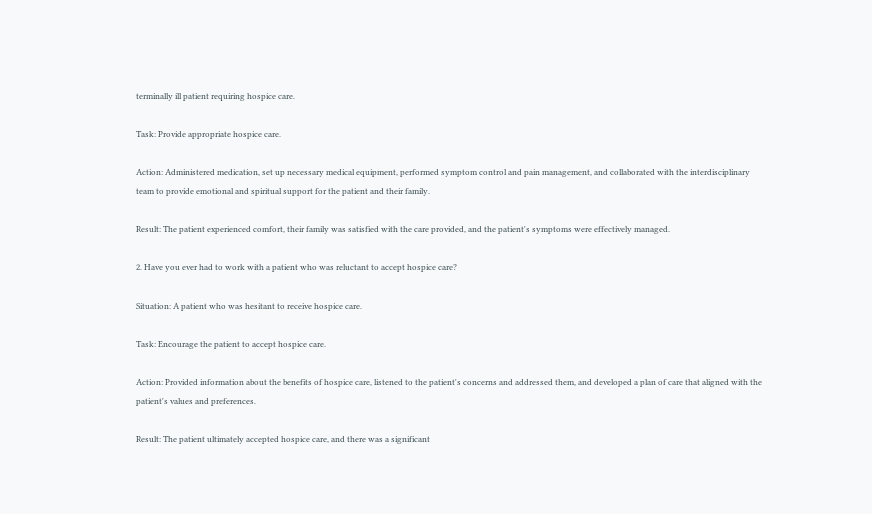terminally ill patient requiring hospice care.

Task: Provide appropriate hospice care.

Action: Administered medication, set up necessary medical equipment, performed symptom control and pain management, and collaborated with the interdisciplinary team to provide emotional and spiritual support for the patient and their family.

Result: The patient experienced comfort, their family was satisfied with the care provided, and the patient's symptoms were effectively managed.

2. Have you ever had to work with a patient who was reluctant to accept hospice care?

Situation: A patient who was hesitant to receive hospice care.

Task: Encourage the patient to accept hospice care.

Action: Provided information about the benefits of hospice care, listened to the patient's concerns and addressed them, and developed a plan of care that aligned with the patient's values and preferences.

Result: The patient ultimately accepted hospice care, and there was a significant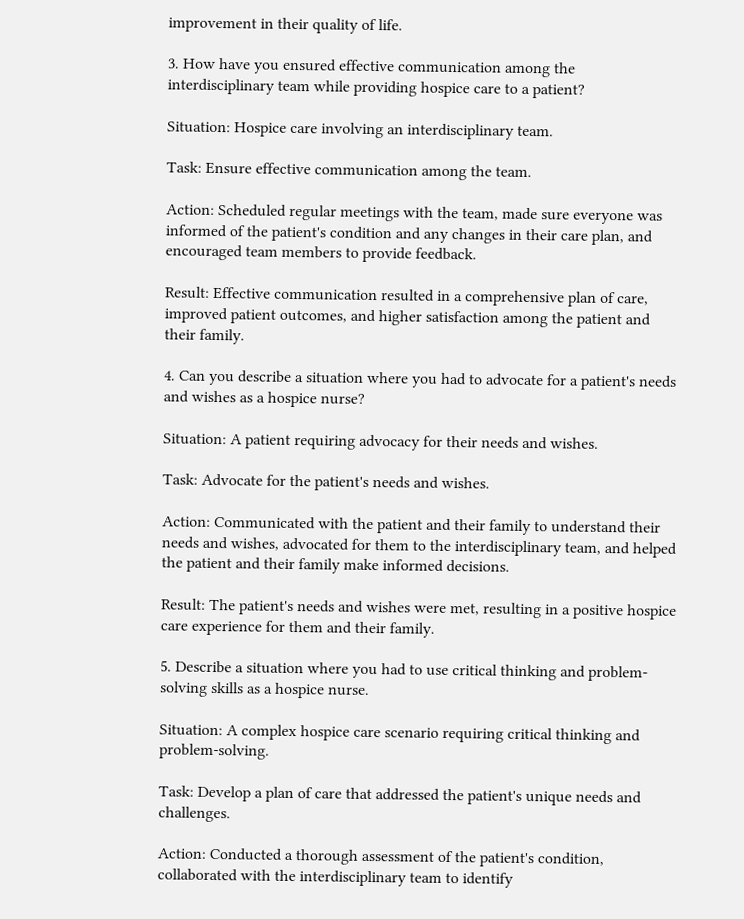improvement in their quality of life.

3. How have you ensured effective communication among the interdisciplinary team while providing hospice care to a patient?

Situation: Hospice care involving an interdisciplinary team.

Task: Ensure effective communication among the team.

Action: Scheduled regular meetings with the team, made sure everyone was informed of the patient's condition and any changes in their care plan, and encouraged team members to provide feedback.

Result: Effective communication resulted in a comprehensive plan of care, improved patient outcomes, and higher satisfaction among the patient and their family.

4. Can you describe a situation where you had to advocate for a patient's needs and wishes as a hospice nurse?

Situation: A patient requiring advocacy for their needs and wishes.

Task: Advocate for the patient's needs and wishes.

Action: Communicated with the patient and their family to understand their needs and wishes, advocated for them to the interdisciplinary team, and helped the patient and their family make informed decisions.

Result: The patient's needs and wishes were met, resulting in a positive hospice care experience for them and their family.

5. Describe a situation where you had to use critical thinking and problem-solving skills as a hospice nurse.

Situation: A complex hospice care scenario requiring critical thinking and problem-solving.

Task: Develop a plan of care that addressed the patient's unique needs and challenges.

Action: Conducted a thorough assessment of the patient's condition, collaborated with the interdisciplinary team to identify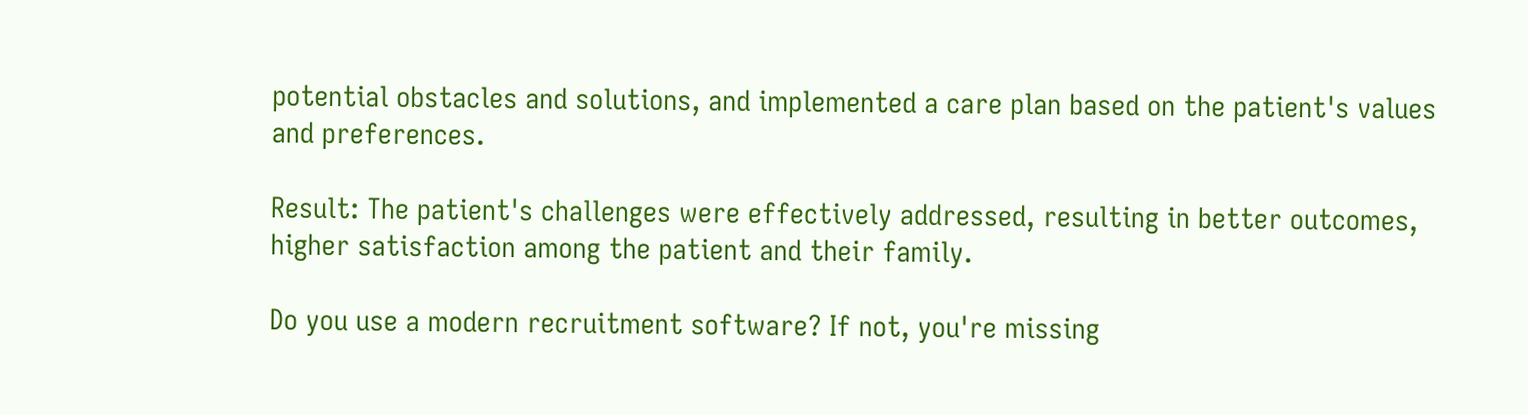potential obstacles and solutions, and implemented a care plan based on the patient's values and preferences.

Result: The patient's challenges were effectively addressed, resulting in better outcomes, higher satisfaction among the patient and their family.

Do you use a modern recruitment software? If not, you're missing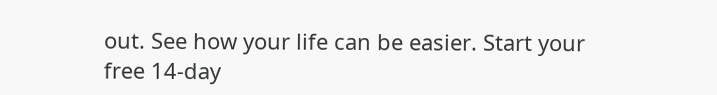out. See how your life can be easier. Start your free 14-day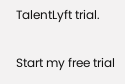TalentLyft trial.

Start my free trial